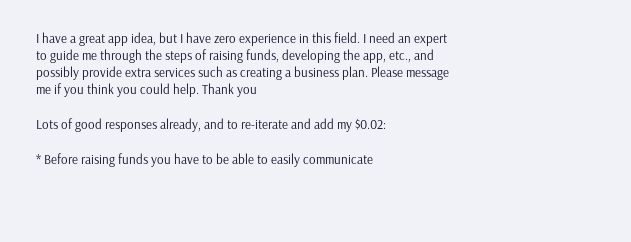I have a great app idea, but I have zero experience in this field. I need an expert to guide me through the steps of raising funds, developing the app, etc., and possibly provide extra services such as creating a business plan. Please message me if you think you could help. Thank you

Lots of good responses already, and to re-iterate and add my $0.02:

* Before raising funds you have to be able to easily communicate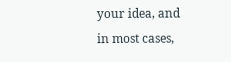your idea, and in most cases,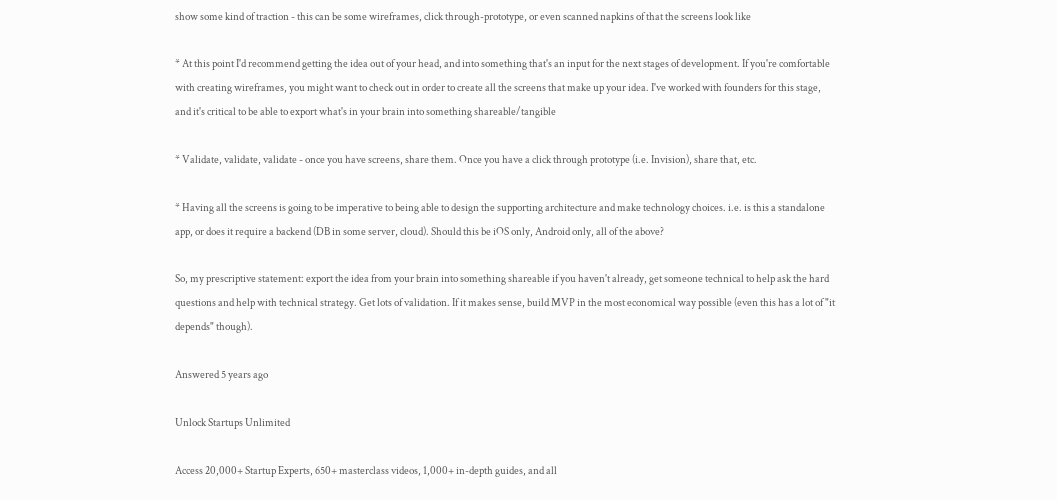show some kind of traction - this can be some wireframes, click through-prototype, or even scanned napkins of that the screens look like

* At this point I'd recommend getting the idea out of your head, and into something that's an input for the next stages of development. If you're comfortable with creating wireframes, you might want to check out in order to create all the screens that make up your idea. I've worked with founders for this stage, and it's critical to be able to export what's in your brain into something shareable/tangible

* Validate, validate, validate - once you have screens, share them. Once you have a click through prototype (i.e. Invision), share that, etc.

* Having all the screens is going to be imperative to being able to design the supporting architecture and make technology choices. i.e. is this a standalone app, or does it require a backend (DB in some server, cloud). Should this be iOS only, Android only, all of the above?

So, my prescriptive statement: export the idea from your brain into something shareable if you haven't already, get someone technical to help ask the hard questions and help with technical strategy. Get lots of validation. If it makes sense, build MVP in the most economical way possible (even this has a lot of "it depends" though).

Answered 5 years ago

Unlock Startups Unlimited

Access 20,000+ Startup Experts, 650+ masterclass videos, 1,000+ in-depth guides, and all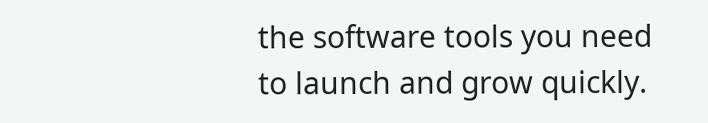the software tools you need to launch and grow quickly.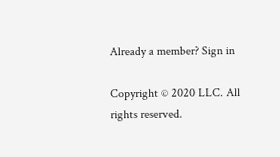Already a member? Sign in

Copyright © 2020 LLC. All rights reserved.